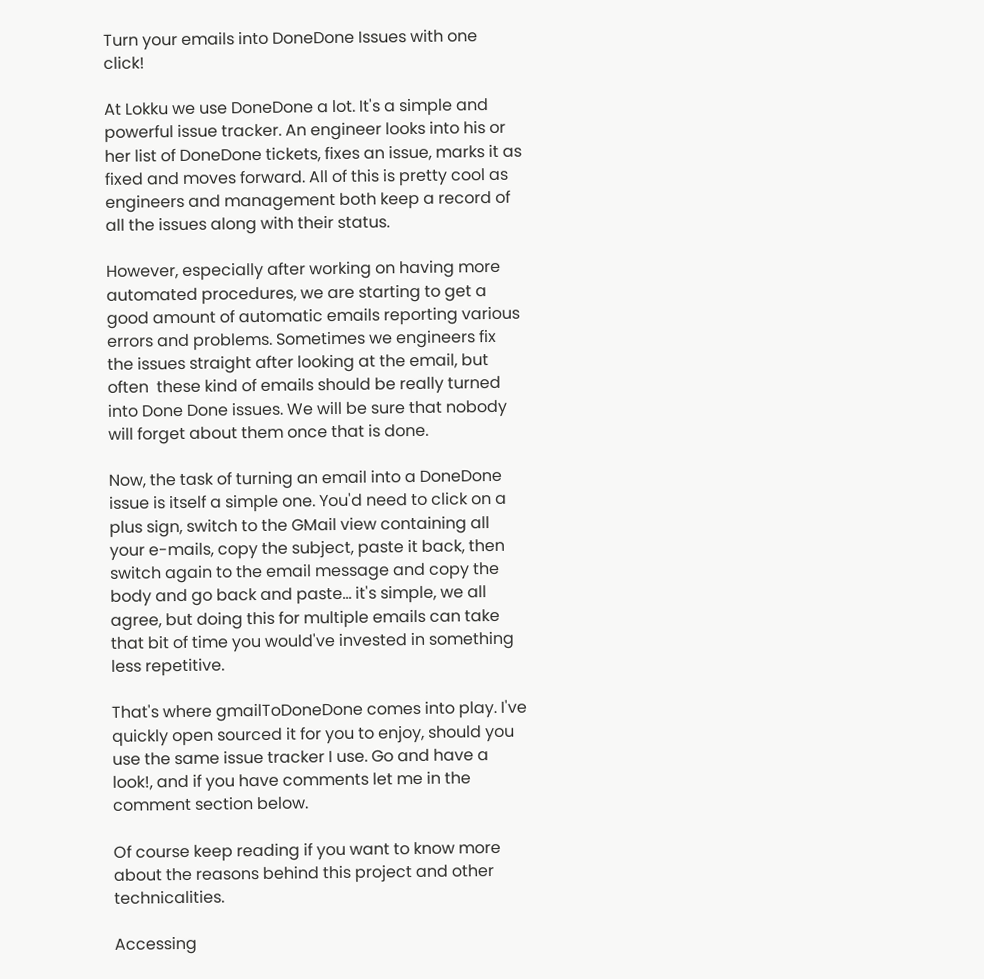Turn your emails into DoneDone Issues with one click!

At Lokku we use DoneDone a lot. It's a simple and powerful issue tracker. An engineer looks into his or her list of DoneDone tickets, fixes an issue, marks it as fixed and moves forward. All of this is pretty cool as engineers and management both keep a record of all the issues along with their status.

However, especially after working on having more automated procedures, we are starting to get a good amount of automatic emails reporting various errors and problems. Sometimes we engineers fix the issues straight after looking at the email, but often  these kind of emails should be really turned into Done Done issues. We will be sure that nobody will forget about them once that is done.

Now, the task of turning an email into a DoneDone issue is itself a simple one. You'd need to click on a plus sign, switch to the GMail view containing all your e-mails, copy the subject, paste it back, then switch again to the email message and copy the body and go back and paste... it's simple, we all agree, but doing this for multiple emails can take that bit of time you would've invested in something less repetitive.

That's where gmailToDoneDone comes into play. I've quickly open sourced it for you to enjoy, should you use the same issue tracker I use. Go and have a look!, and if you have comments let me in the comment section below.

Of course keep reading if you want to know more about the reasons behind this project and other technicalities.

Accessing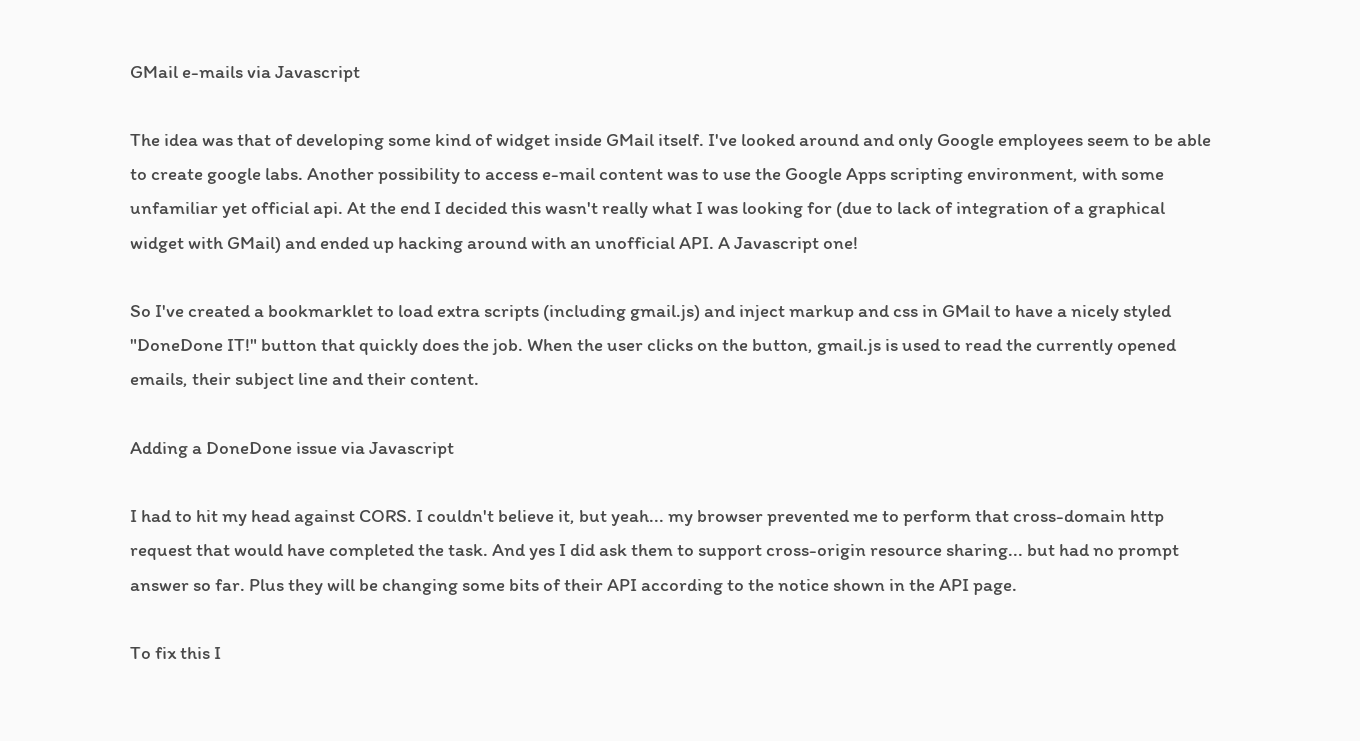GMail e-mails via Javascript

The idea was that of developing some kind of widget inside GMail itself. I've looked around and only Google employees seem to be able to create google labs. Another possibility to access e-mail content was to use the Google Apps scripting environment, with some unfamiliar yet official api. At the end I decided this wasn't really what I was looking for (due to lack of integration of a graphical widget with GMail) and ended up hacking around with an unofficial API. A Javascript one!

So I've created a bookmarklet to load extra scripts (including gmail.js) and inject markup and css in GMail to have a nicely styled "DoneDone IT!" button that quickly does the job. When the user clicks on the button, gmail.js is used to read the currently opened emails, their subject line and their content.

Adding a DoneDone issue via Javascript

I had to hit my head against CORS. I couldn't believe it, but yeah... my browser prevented me to perform that cross-domain http request that would have completed the task. And yes I did ask them to support cross-origin resource sharing... but had no prompt answer so far. Plus they will be changing some bits of their API according to the notice shown in the API page.

To fix this I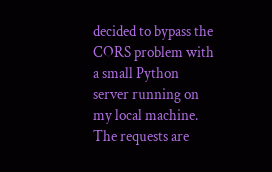decided to bypass the CORS problem with a small Python server running on my local machine. The requests are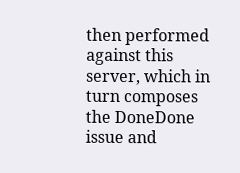then performed against this server, which in turn composes the DoneDone issue and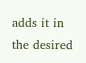adds it in the desired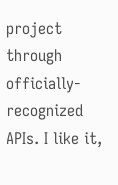project through officially-recognized APIs. I like it,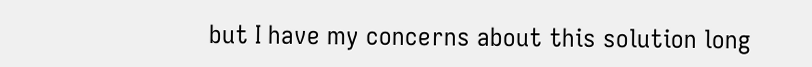but I have my concerns about this solution long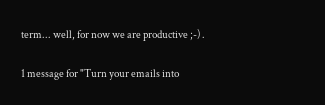term... well, for now we are productive ;-) .

1 message for "Turn your emails into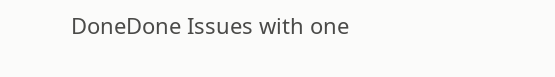DoneDone Issues with one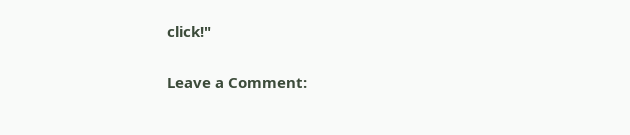click!"

Leave a Comment: